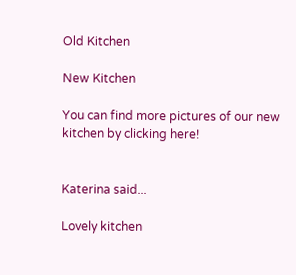Old Kitchen

New Kitchen

You can find more pictures of our new kitchen by clicking here!


Katerina said...

Lovely kitchen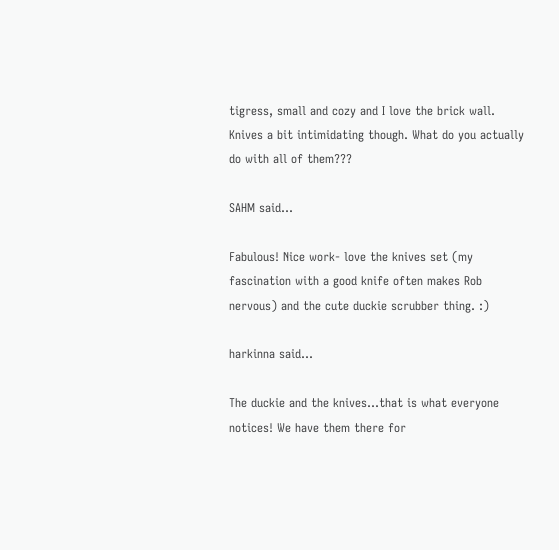tigress, small and cozy and I love the brick wall. Knives a bit intimidating though. What do you actually do with all of them???

SAHM said...

Fabulous! Nice work- love the knives set (my fascination with a good knife often makes Rob nervous) and the cute duckie scrubber thing. :)

harkinna said...

The duckie and the knives...that is what everyone notices! We have them there for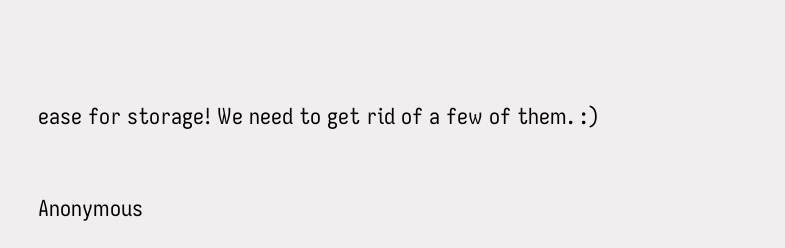ease for storage! We need to get rid of a few of them. :)

Anonymous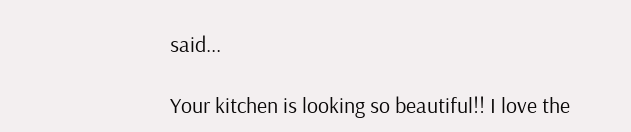said...

Your kitchen is looking so beautiful!! I love the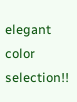elegant color selection!!